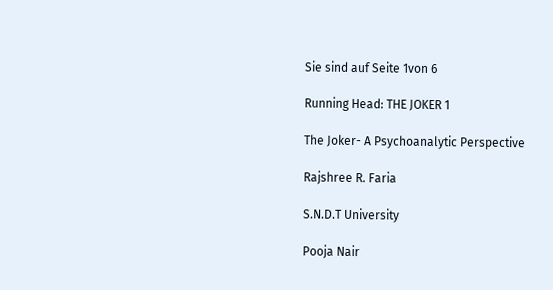Sie sind auf Seite 1von 6

Running Head: THE JOKER 1

The Joker- A Psychoanalytic Perspective

Rajshree R. Faria

S.N.D.T University

Pooja Nair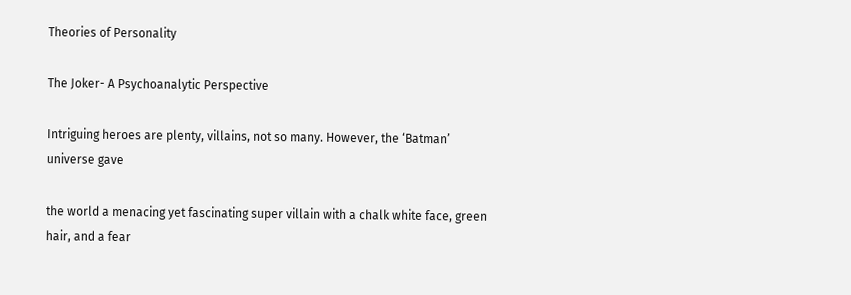Theories of Personality

The Joker- A Psychoanalytic Perspective

Intriguing heroes are plenty, villains, not so many. However, the ‘Batman’ universe gave

the world a menacing yet fascinating super villain with a chalk white face, green hair, and a fear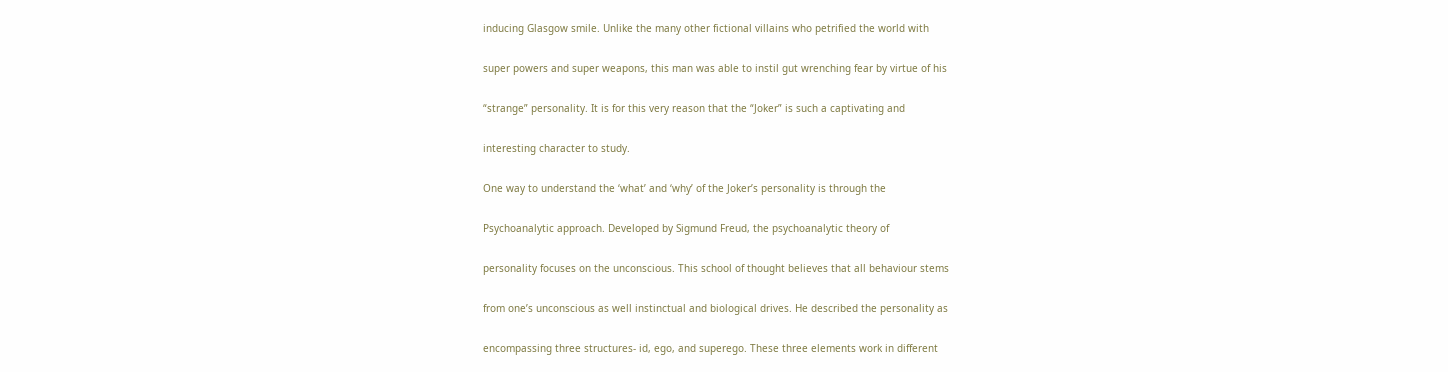inducing Glasgow smile. Unlike the many other fictional villains who petrified the world with

super powers and super weapons, this man was able to instil gut wrenching fear by virtue of his

“strange” personality. It is for this very reason that the “Joker” is such a captivating and

interesting character to study.

One way to understand the ‘what’ and ‘why’ of the Joker’s personality is through the

Psychoanalytic approach. Developed by Sigmund Freud, the psychoanalytic theory of

personality focuses on the unconscious. This school of thought believes that all behaviour stems

from one’s unconscious as well instinctual and biological drives. He described the personality as

encompassing three structures- id, ego, and superego. These three elements work in different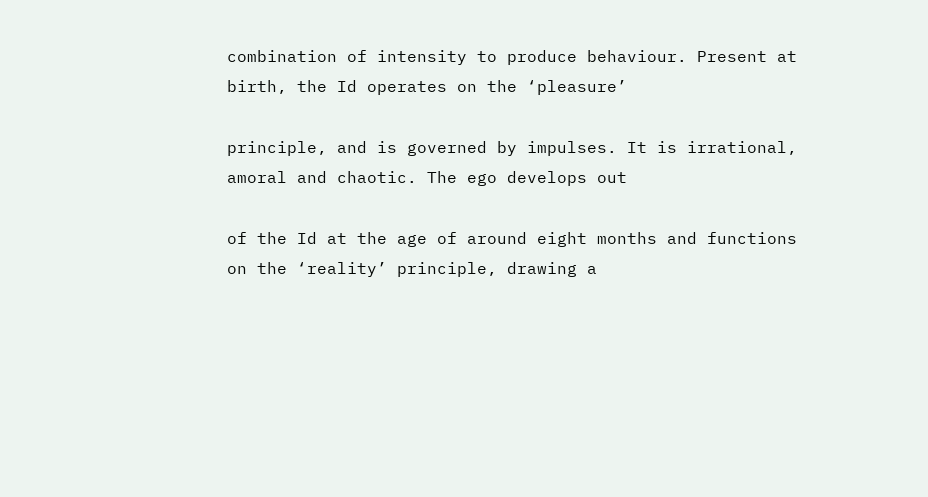combination of intensity to produce behaviour. Present at birth, the Id operates on the ‘pleasure’

principle, and is governed by impulses. It is irrational, amoral and chaotic. The ego develops out

of the Id at the age of around eight months and functions on the ‘reality’ principle, drawing a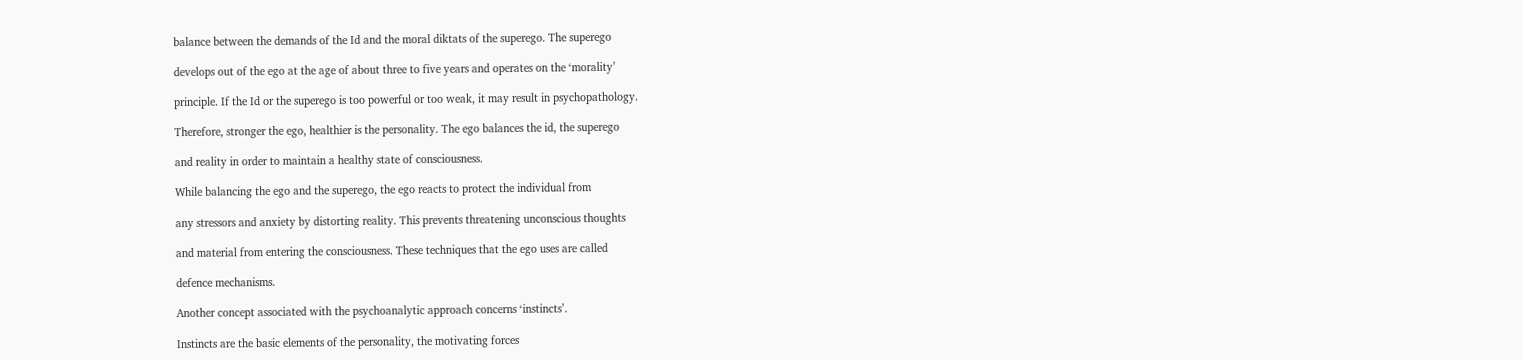balance between the demands of the Id and the moral diktats of the superego. The superego

develops out of the ego at the age of about three to five years and operates on the ‘morality’

principle. If the Id or the superego is too powerful or too weak, it may result in psychopathology.

Therefore, stronger the ego, healthier is the personality. The ego balances the id, the superego

and reality in order to maintain a healthy state of consciousness.

While balancing the ego and the superego, the ego reacts to protect the individual from

any stressors and anxiety by distorting reality. This prevents threatening unconscious thoughts

and material from entering the consciousness. These techniques that the ego uses are called

defence mechanisms.

Another concept associated with the psychoanalytic approach concerns ‘instincts’.

Instincts are the basic elements of the personality, the motivating forces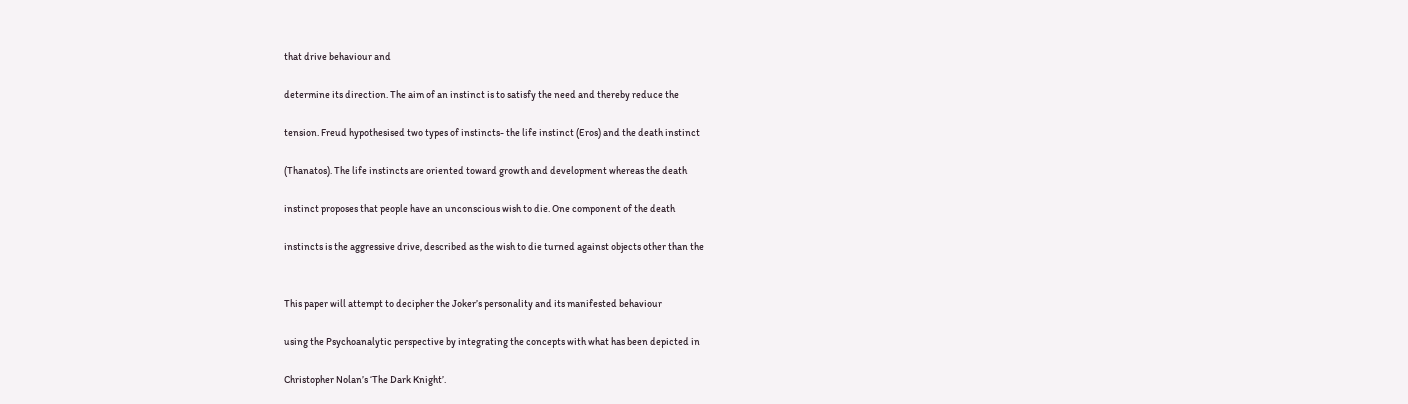that drive behaviour and

determine its direction. The aim of an instinct is to satisfy the need and thereby reduce the

tension. Freud hypothesised two types of instincts- the life instinct (Eros) and the death instinct

(Thanatos). The life instincts are oriented toward growth and development whereas the death

instinct proposes that people have an unconscious wish to die. One component of the death

instincts is the aggressive drive, described as the wish to die turned against objects other than the


This paper will attempt to decipher the Joker’s personality and its manifested behaviour

using the Psychoanalytic perspective by integrating the concepts with what has been depicted in

Christopher Nolan’s ‘The Dark Knight’.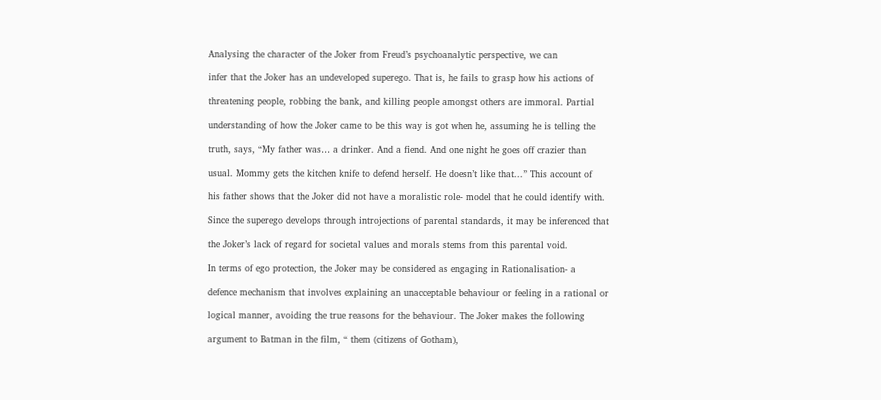Analysing the character of the Joker from Freud’s psychoanalytic perspective, we can

infer that the Joker has an undeveloped superego. That is, he fails to grasp how his actions of

threatening people, robbing the bank, and killing people amongst others are immoral. Partial

understanding of how the Joker came to be this way is got when he, assuming he is telling the

truth, says, “My father was… a drinker. And a fiend. And one night he goes off crazier than

usual. Mommy gets the kitchen knife to defend herself. He doesn’t like that...” This account of

his father shows that the Joker did not have a moralistic role- model that he could identify with.

Since the superego develops through introjections of parental standards, it may be inferenced that

the Joker’s lack of regard for societal values and morals stems from this parental void.

In terms of ego protection, the Joker may be considered as engaging in Rationalisation- a

defence mechanism that involves explaining an unacceptable behaviour or feeling in a rational or

logical manner, avoiding the true reasons for the behaviour. The Joker makes the following

argument to Batman in the film, “ them (citizens of Gotham),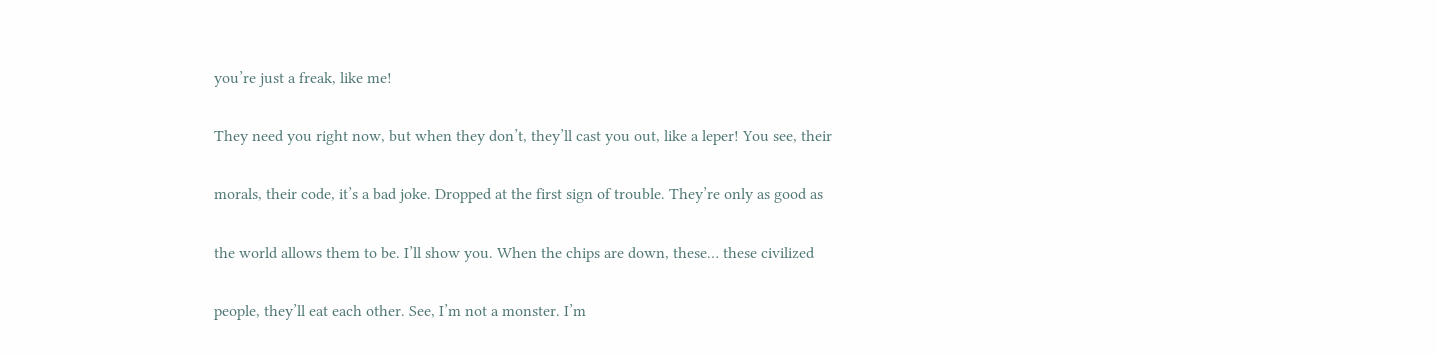you’re just a freak, like me!

They need you right now, but when they don’t, they’ll cast you out, like a leper! You see, their

morals, their code, it’s a bad joke. Dropped at the first sign of trouble. They’re only as good as

the world allows them to be. I’ll show you. When the chips are down, these… these civilized

people, they’ll eat each other. See, I’m not a monster. I’m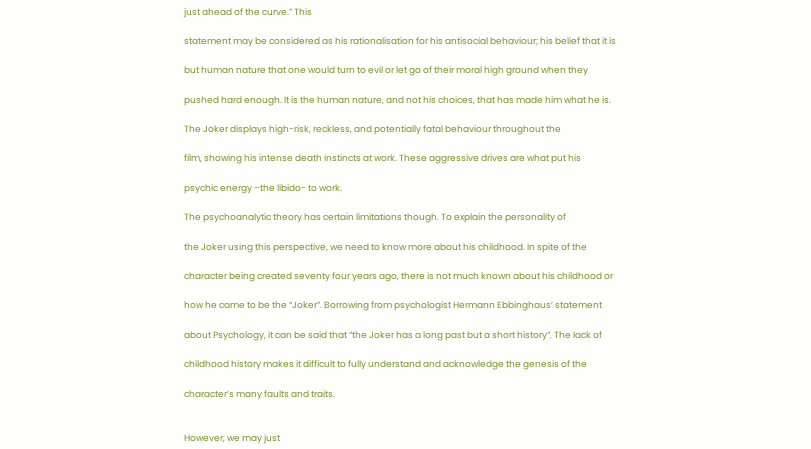just ahead of the curve.” This

statement may be considered as his rationalisation for his antisocial behaviour; his belief that it is

but human nature that one would turn to evil or let go of their moral high ground when they

pushed hard enough. It is the human nature, and not his choices, that has made him what he is.

The Joker displays high-risk, reckless, and potentially fatal behaviour throughout the

film, showing his intense death instincts at work. These aggressive drives are what put his

psychic energy –the libido- to work.

The psychoanalytic theory has certain limitations though. To explain the personality of

the Joker using this perspective, we need to know more about his childhood. In spite of the

character being created seventy four years ago, there is not much known about his childhood or

how he came to be the “Joker”. Borrowing from psychologist Hermann Ebbinghaus’ statement

about Psychology, it can be said that “the Joker has a long past but a short history”. The lack of

childhood history makes it difficult to fully understand and acknowledge the genesis of the

character’s many faults and traits.


However, we may just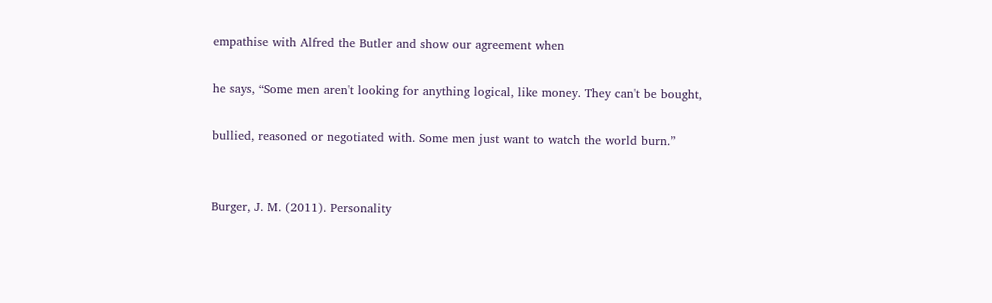empathise with Alfred the Butler and show our agreement when

he says, “Some men aren't looking for anything logical, like money. They can't be bought,

bullied, reasoned or negotiated with. Some men just want to watch the world burn.”


Burger, J. M. (2011). Personality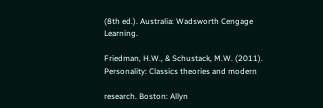(8th ed.). Australia: Wadsworth Cengage Learning.

Friedman, H.W., & Schustack, M.W. (2011). Personality: Classics theories and modern

research. Boston: Allyn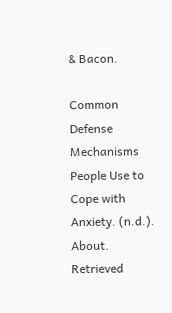& Bacon.

Common Defense Mechanisms People Use to Cope with Anxiety. (n.d.). About. Retrieved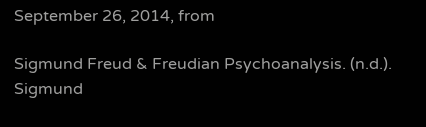September 26, 2014, from

Sigmund Freud & Freudian Psychoanalysis. (n.d.). Sigmund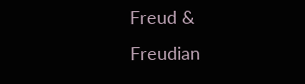Freud & Freudian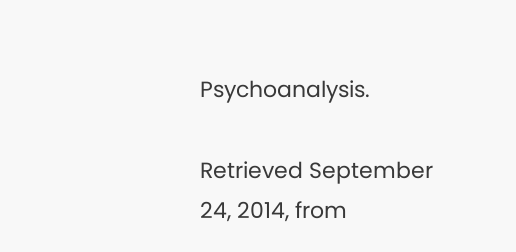Psychoanalysis.

Retrieved September 24, 2014, from